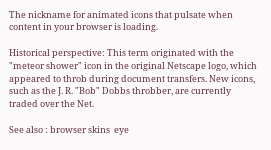The nickname for animated icons that pulsate when content in your browser is loading.

Historical perspective: This term originated with the "meteor shower" icon in the original Netscape logo, which appeared to throb during document transfers. New icons, such as the J. R. "Bob" Dobbs throbber, are currently traded over the Net.

See also : browser skins  eye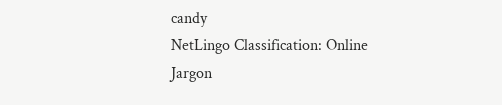candy
NetLingo Classification: Online Jargon